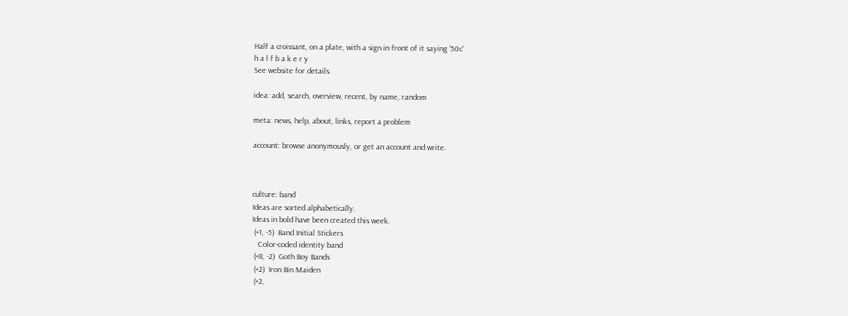Half a croissant, on a plate, with a sign in front of it saying '50c'
h a l f b a k e r y
See website for details.

idea: add, search, overview, recent, by name, random

meta: news, help, about, links, report a problem

account: browse anonymously, or get an account and write.



culture: band
Ideas are sorted alphabetically.
Ideas in bold have been created this week.
 (+1, -5)  Band Initial Stickers
   Color-coded identity band
 (+8, -2)  Goth Boy Bands
 (+2)  Iron Bin Maiden
 (+2,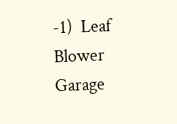-1)  Leaf Blower Garage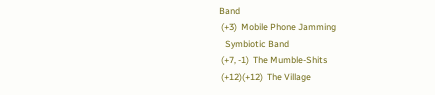Band
 (+3)  Mobile Phone Jamming
   Symbiotic Band
 (+7, -1)  The Mumble-Shits
 (+12)(+12)  The Village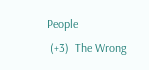People
 (+3)  The Wrong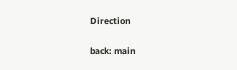Direction


back: main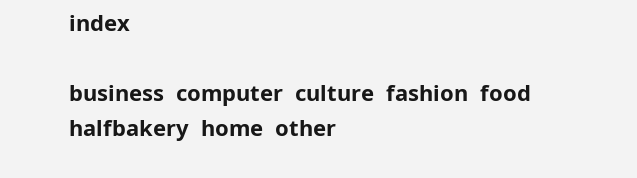index

business  computer  culture  fashion  food  halfbakery  home  other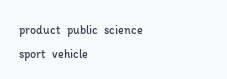product  public  science  sport  vehicle